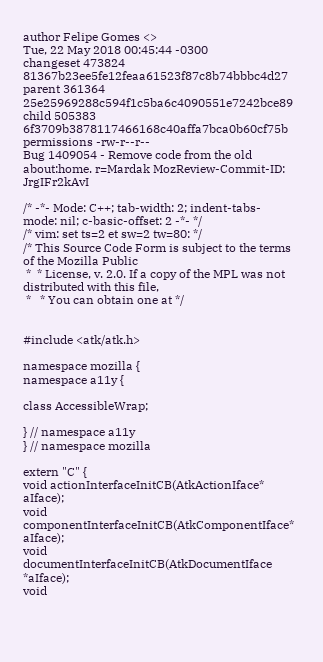author Felipe Gomes <>
Tue, 22 May 2018 00:45:44 -0300
changeset 473824 81367b23ee5fe12feaa61523f87c8b74bbbc4d27
parent 361364 25e25969288c594f1c5ba6c4090551e7242bce89
child 505383 6f3709b3878117466168c40affa7bca0b60cf75b
permissions -rw-r--r--
Bug 1409054 - Remove code from the old about:home. r=Mardak MozReview-Commit-ID: JrgIFr2kAvI

/* -*- Mode: C++; tab-width: 2; indent-tabs-mode: nil; c-basic-offset: 2 -*- */
/* vim: set ts=2 et sw=2 tw=80: */
/* This Source Code Form is subject to the terms of the Mozilla Public
 *  * License, v. 2.0. If a copy of the MPL was not distributed with this file,
 *   * You can obtain one at */


#include <atk/atk.h>

namespace mozilla {
namespace a11y {

class AccessibleWrap;

} // namespace a11y
} // namespace mozilla

extern "C" {
void actionInterfaceInitCB(AtkActionIface* aIface);
void componentInterfaceInitCB(AtkComponentIface* aIface);
void documentInterfaceInitCB(AtkDocumentIface *aIface);
void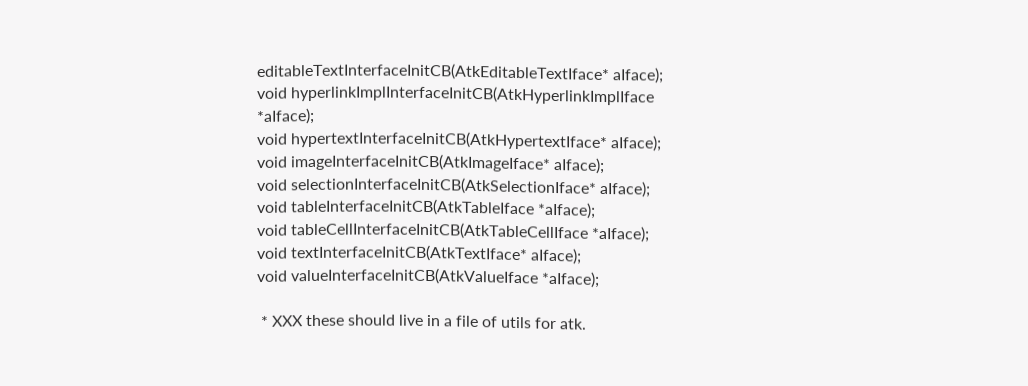editableTextInterfaceInitCB(AtkEditableTextIface* aIface);
void hyperlinkImplInterfaceInitCB(AtkHyperlinkImplIface *aIface);
void hypertextInterfaceInitCB(AtkHypertextIface* aIface);
void imageInterfaceInitCB(AtkImageIface* aIface);
void selectionInterfaceInitCB(AtkSelectionIface* aIface);
void tableInterfaceInitCB(AtkTableIface *aIface);
void tableCellInterfaceInitCB(AtkTableCellIface *aIface);
void textInterfaceInitCB(AtkTextIface* aIface);
void valueInterfaceInitCB(AtkValueIface *aIface);

 * XXX these should live in a file of utils for atk.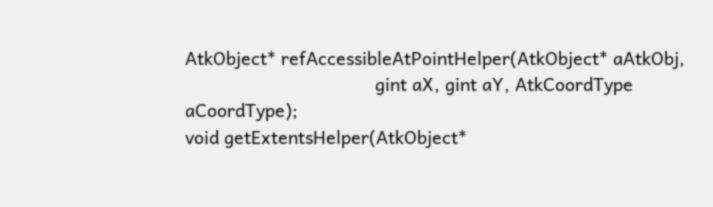AtkObject* refAccessibleAtPointHelper(AtkObject* aAtkObj,
                                      gint aX, gint aY, AtkCoordType aCoordType);
void getExtentsHelper(AtkObject*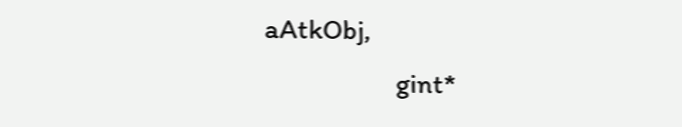aAtkObj,
                      gint*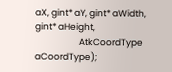aX, gint* aY, gint* aWidth, gint* aHeight,
                      AtkCoordType aCoordType);